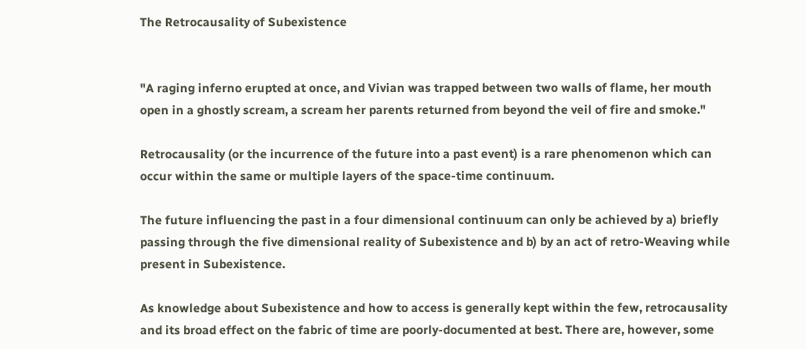The Retrocausality of Subexistence


"A raging inferno erupted at once, and Vivian was trapped between two walls of flame, her mouth open in a ghostly scream, a scream her parents returned from beyond the veil of fire and smoke."

Retrocausality (or the incurrence of the future into a past event) is a rare phenomenon which can occur within the same or multiple layers of the space-time continuum.

The future influencing the past in a four dimensional continuum can only be achieved by a) briefly passing through the five dimensional reality of Subexistence and b) by an act of retro-Weaving while present in Subexistence.

As knowledge about Subexistence and how to access is generally kept within the few, retrocausality and its broad effect on the fabric of time are poorly-documented at best. There are, however, some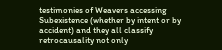testimonies of Weavers accessing Subexistence (whether by intent or by accident) and they all classify retrocausality not only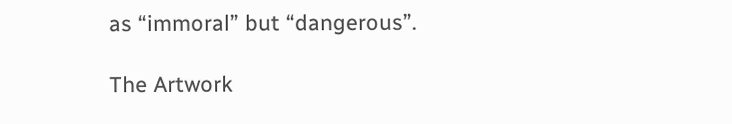as “immoral” but “dangerous”.

The Artwork